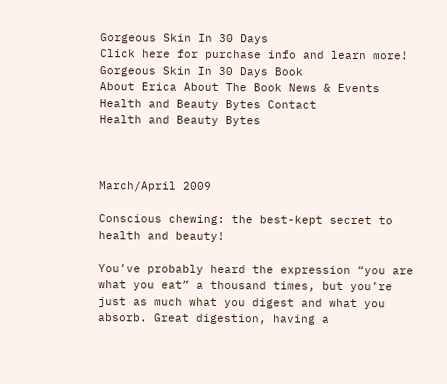Gorgeous Skin In 30 Days
Click here for purchase info and learn more!
Gorgeous Skin In 30 Days Book
About Erica About The Book News & Events Health and Beauty Bytes Contact
Health and Beauty Bytes



March/April 2009

Conscious chewing: the best-kept secret to health and beauty!

You’ve probably heard the expression “you are what you eat” a thousand times, but you’re just as much what you digest and what you absorb. Great digestion, having a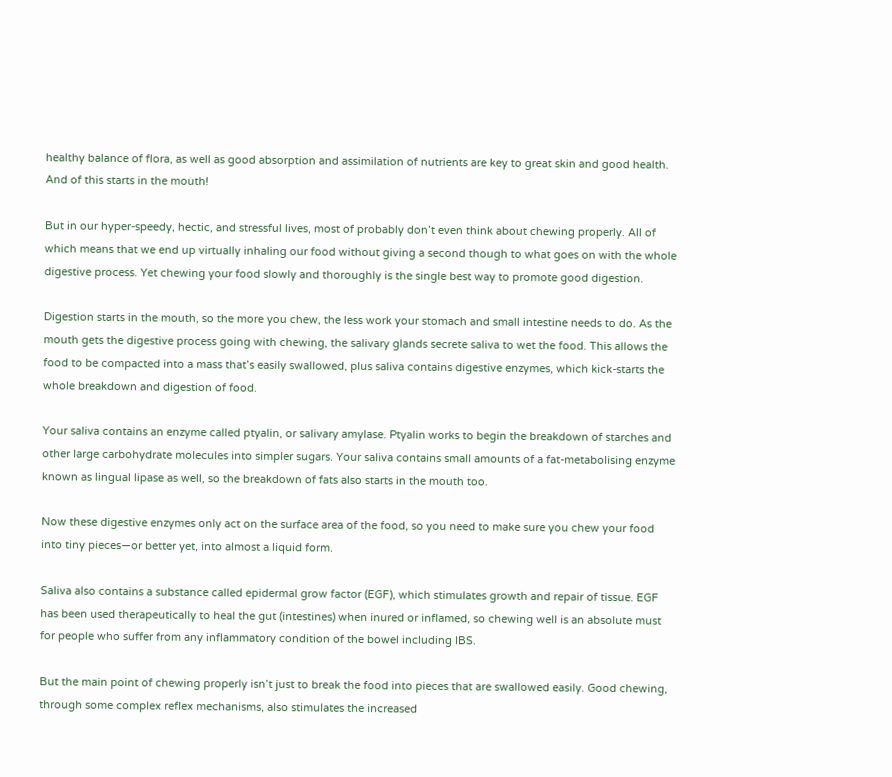healthy balance of flora, as well as good absorption and assimilation of nutrients are key to great skin and good health. And of this starts in the mouth!

But in our hyper-speedy, hectic, and stressful lives, most of probably don’t even think about chewing properly. All of which means that we end up virtually inhaling our food without giving a second though to what goes on with the whole digestive process. Yet chewing your food slowly and thoroughly is the single best way to promote good digestion.

Digestion starts in the mouth, so the more you chew, the less work your stomach and small intestine needs to do. As the mouth gets the digestive process going with chewing, the salivary glands secrete saliva to wet the food. This allows the food to be compacted into a mass that’s easily swallowed, plus saliva contains digestive enzymes, which kick-starts the whole breakdown and digestion of food.

Your saliva contains an enzyme called ptyalin, or salivary amylase. Ptyalin works to begin the breakdown of starches and other large carbohydrate molecules into simpler sugars. Your saliva contains small amounts of a fat-metabolising enzyme known as lingual lipase as well, so the breakdown of fats also starts in the mouth too.

Now these digestive enzymes only act on the surface area of the food, so you need to make sure you chew your food into tiny pieces—or better yet, into almost a liquid form.

Saliva also contains a substance called epidermal grow factor (EGF), which stimulates growth and repair of tissue. EGF has been used therapeutically to heal the gut (intestines) when inured or inflamed, so chewing well is an absolute must for people who suffer from any inflammatory condition of the bowel including IBS.

But the main point of chewing properly isn’t just to break the food into pieces that are swallowed easily. Good chewing, through some complex reflex mechanisms, also stimulates the increased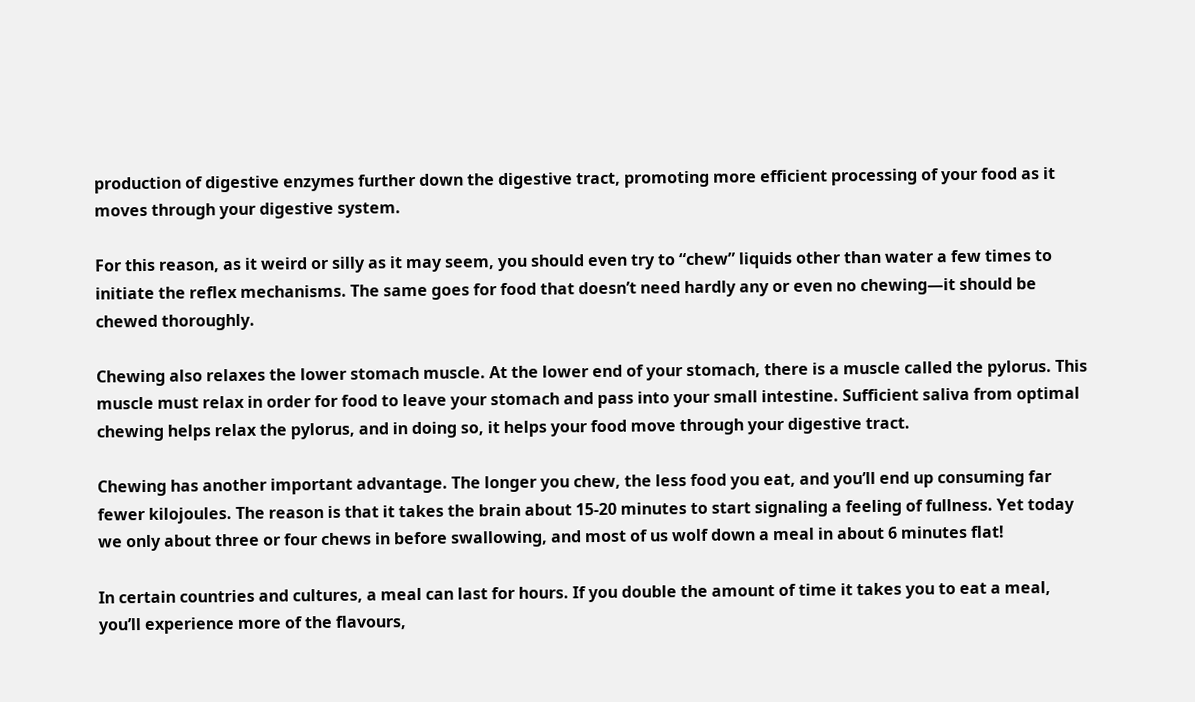production of digestive enzymes further down the digestive tract, promoting more efficient processing of your food as it moves through your digestive system.

For this reason, as it weird or silly as it may seem, you should even try to “chew” liquids other than water a few times to initiate the reflex mechanisms. The same goes for food that doesn’t need hardly any or even no chewing—it should be chewed thoroughly.

Chewing also relaxes the lower stomach muscle. At the lower end of your stomach, there is a muscle called the pylorus. This muscle must relax in order for food to leave your stomach and pass into your small intestine. Sufficient saliva from optimal chewing helps relax the pylorus, and in doing so, it helps your food move through your digestive tract.

Chewing has another important advantage. The longer you chew, the less food you eat, and you’ll end up consuming far fewer kilojoules. The reason is that it takes the brain about 15-20 minutes to start signaling a feeling of fullness. Yet today we only about three or four chews in before swallowing, and most of us wolf down a meal in about 6 minutes flat!

In certain countries and cultures, a meal can last for hours. If you double the amount of time it takes you to eat a meal, you’ll experience more of the flavours,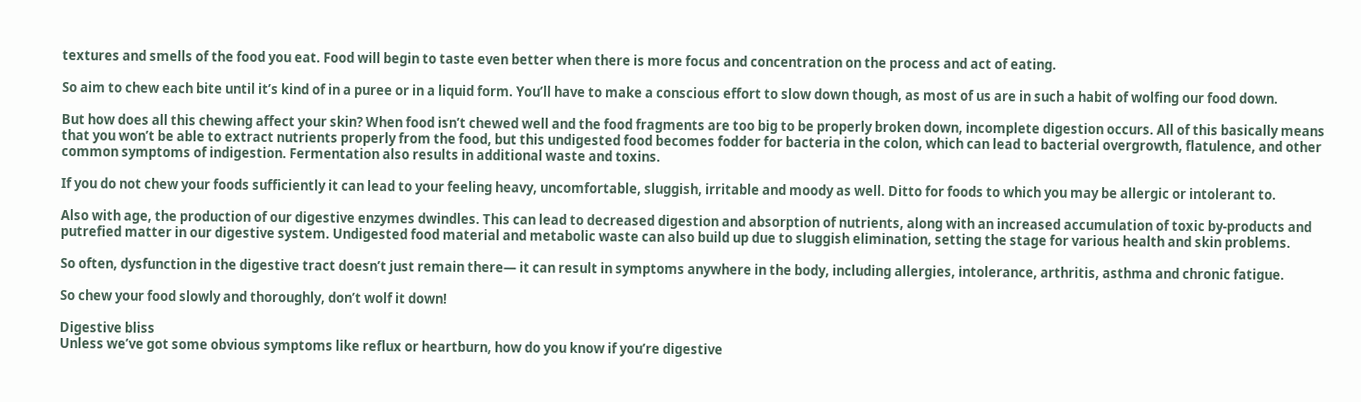textures and smells of the food you eat. Food will begin to taste even better when there is more focus and concentration on the process and act of eating.

So aim to chew each bite until it’s kind of in a puree or in a liquid form. You’ll have to make a conscious effort to slow down though, as most of us are in such a habit of wolfing our food down.

But how does all this chewing affect your skin? When food isn’t chewed well and the food fragments are too big to be properly broken down, incomplete digestion occurs. All of this basically means that you won’t be able to extract nutrients properly from the food, but this undigested food becomes fodder for bacteria in the colon, which can lead to bacterial overgrowth, flatulence, and other common symptoms of indigestion. Fermentation also results in additional waste and toxins.

If you do not chew your foods sufficiently it can lead to your feeling heavy, uncomfortable, sluggish, irritable and moody as well. Ditto for foods to which you may be allergic or intolerant to.

Also with age, the production of our digestive enzymes dwindles. This can lead to decreased digestion and absorption of nutrients, along with an increased accumulation of toxic by-products and putrefied matter in our digestive system. Undigested food material and metabolic waste can also build up due to sluggish elimination, setting the stage for various health and skin problems.

So often, dysfunction in the digestive tract doesn’t just remain there— it can result in symptoms anywhere in the body, including allergies, intolerance, arthritis, asthma and chronic fatigue.

So chew your food slowly and thoroughly, don’t wolf it down!

Digestive bliss
Unless we’ve got some obvious symptoms like reflux or heartburn, how do you know if you’re digestive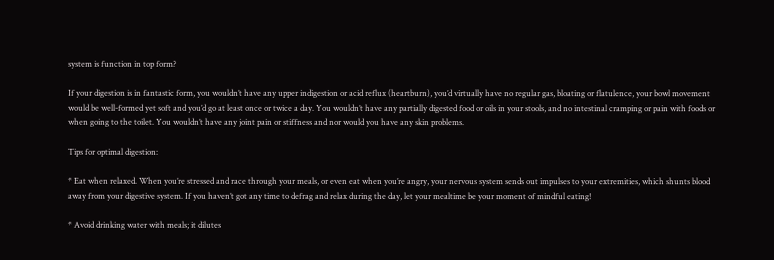system is function in top form?

If your digestion is in fantastic form, you wouldn’t have any upper indigestion or acid reflux (heartburn), you’d virtually have no regular gas, bloating or flatulence, your bowl movement would be well-formed yet soft and you’d go at least once or twice a day. You wouldn’t have any partially digested food or oils in your stools, and no intestinal cramping or pain with foods or when going to the toilet. You wouldn’t have any joint pain or stiffness and nor would you have any skin problems.

Tips for optimal digestion:

* Eat when relaxed. When you’re stressed and race through your meals, or even eat when you’re angry, your nervous system sends out impulses to your extremities, which shunts blood away from your digestive system. If you haven’t got any time to defrag and relax during the day, let your mealtime be your moment of mindful eating!

* Avoid drinking water with meals; it dilutes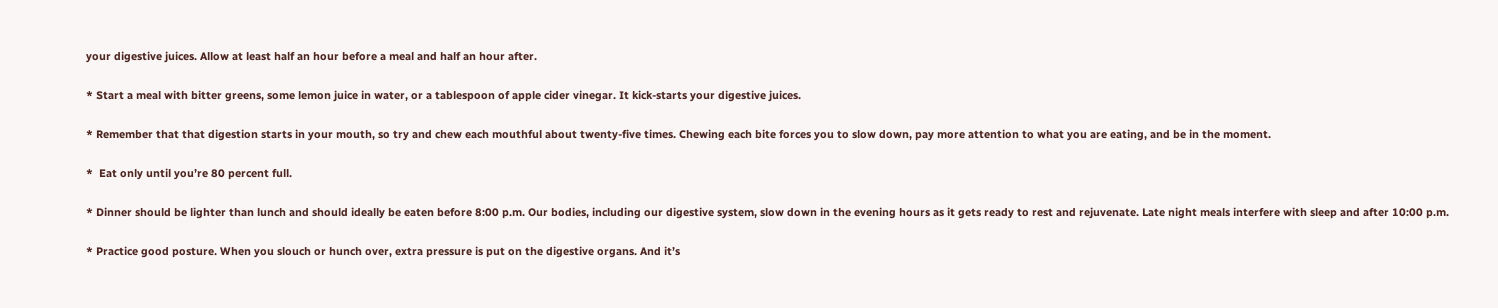your digestive juices. Allow at least half an hour before a meal and half an hour after.

* Start a meal with bitter greens, some lemon juice in water, or a tablespoon of apple cider vinegar. It kick-starts your digestive juices.

* Remember that that digestion starts in your mouth, so try and chew each mouthful about twenty-five times. Chewing each bite forces you to slow down, pay more attention to what you are eating, and be in the moment.

*  Eat only until you’re 80 percent full.

* Dinner should be lighter than lunch and should ideally be eaten before 8:00 p.m. Our bodies, including our digestive system, slow down in the evening hours as it gets ready to rest and rejuvenate. Late night meals interfere with sleep and after 10:00 p.m.

* Practice good posture. When you slouch or hunch over, extra pressure is put on the digestive organs. And it’s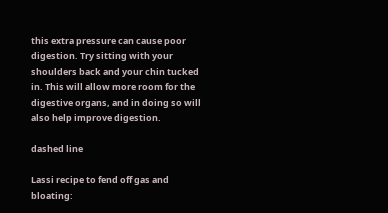this extra pressure can cause poor digestion. Try sitting with your shoulders back and your chin tucked in. This will allow more room for the digestive organs, and in doing so will also help improve digestion.

dashed line

Lassi recipe to fend off gas and bloating: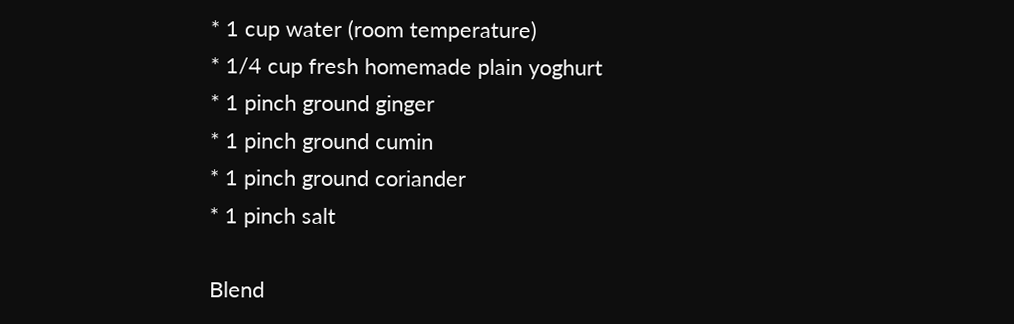* 1 cup water (room temperature)
* 1/4 cup fresh homemade plain yoghurt
* 1 pinch ground ginger
* 1 pinch ground cumin
* 1 pinch ground coriander
* 1 pinch salt

Blend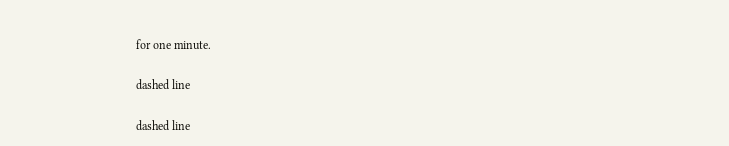for one minute.

dashed line

dashed line